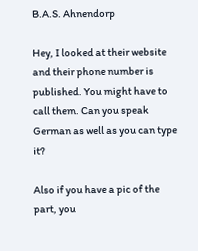B.A.S. Ahnendorp

Hey, I looked at their website and their phone number is published. You might have to call them. Can you speak German as well as you can type it?

Also if you have a pic of the part, you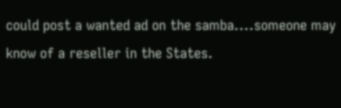could post a wanted ad on the samba....someone may know of a reseller in the States.